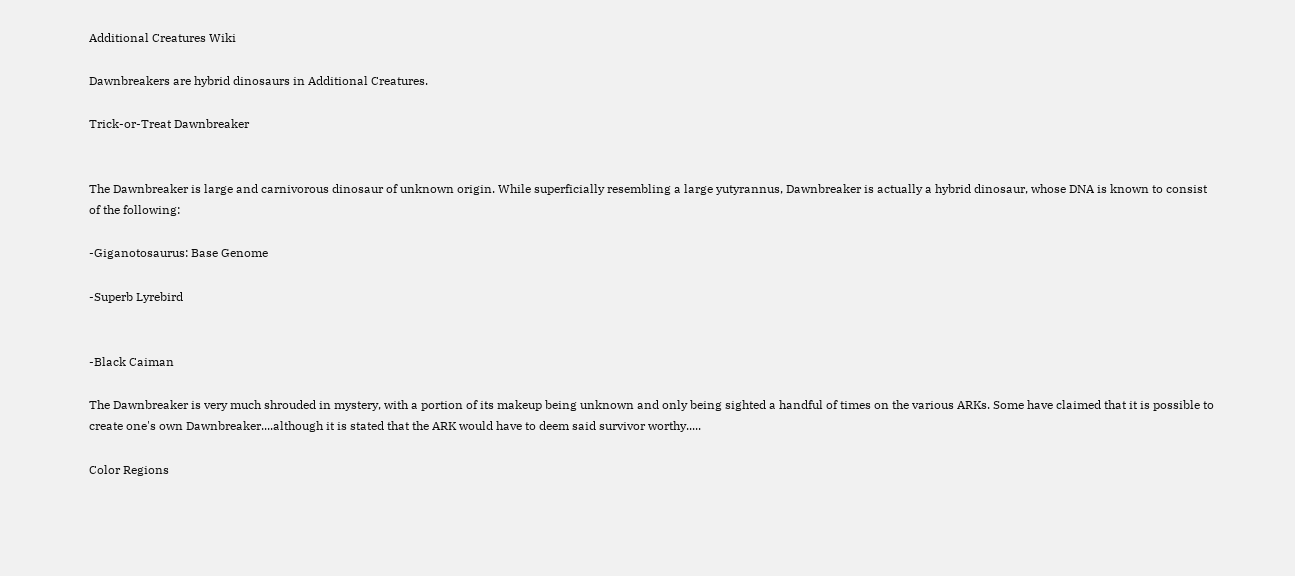Additional Creatures Wiki

Dawnbreakers are hybrid dinosaurs in Additional Creatures.

Trick-or-Treat Dawnbreaker


The Dawnbreaker is large and carnivorous dinosaur of unknown origin. While superficially resembling a large yutyrannus, Dawnbreaker is actually a hybrid dinosaur, whose DNA is known to consist of the following:

-Giganotosaurus: Base Genome

-Superb Lyrebird


-Black Caiman

The Dawnbreaker is very much shrouded in mystery, with a portion of its makeup being unknown and only being sighted a handful of times on the various ARKs. Some have claimed that it is possible to create one's own Dawnbreaker....although it is stated that the ARK would have to deem said survivor worthy.....

Color Regions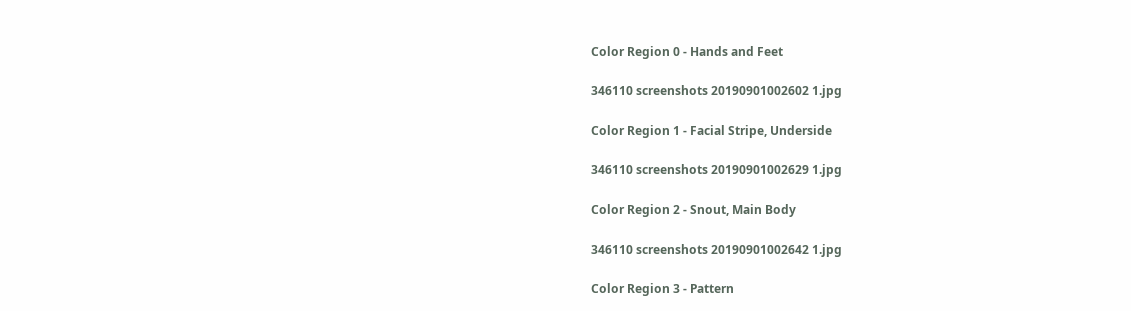Color Region 0 - Hands and Feet

346110 screenshots 20190901002602 1.jpg

Color Region 1 - Facial Stripe, Underside

346110 screenshots 20190901002629 1.jpg

Color Region 2 - Snout, Main Body

346110 screenshots 20190901002642 1.jpg

Color Region 3 - Pattern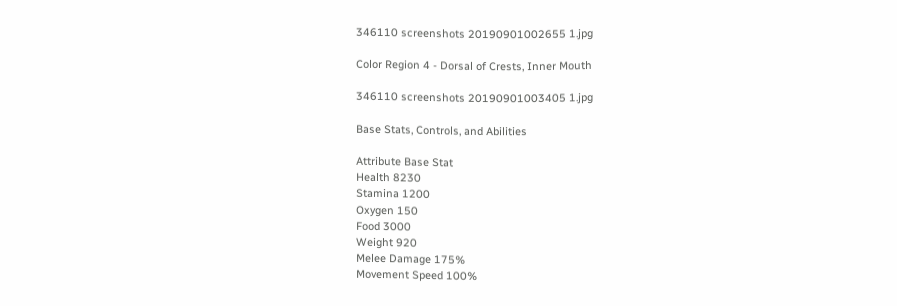346110 screenshots 20190901002655 1.jpg

Color Region 4 - Dorsal of Crests, Inner Mouth

346110 screenshots 20190901003405 1.jpg

Base Stats, Controls, and Abilities

Attribute Base Stat
Health 8230
Stamina 1200
Oxygen 150
Food 3000
Weight 920
Melee Damage 175%
Movement Speed 100%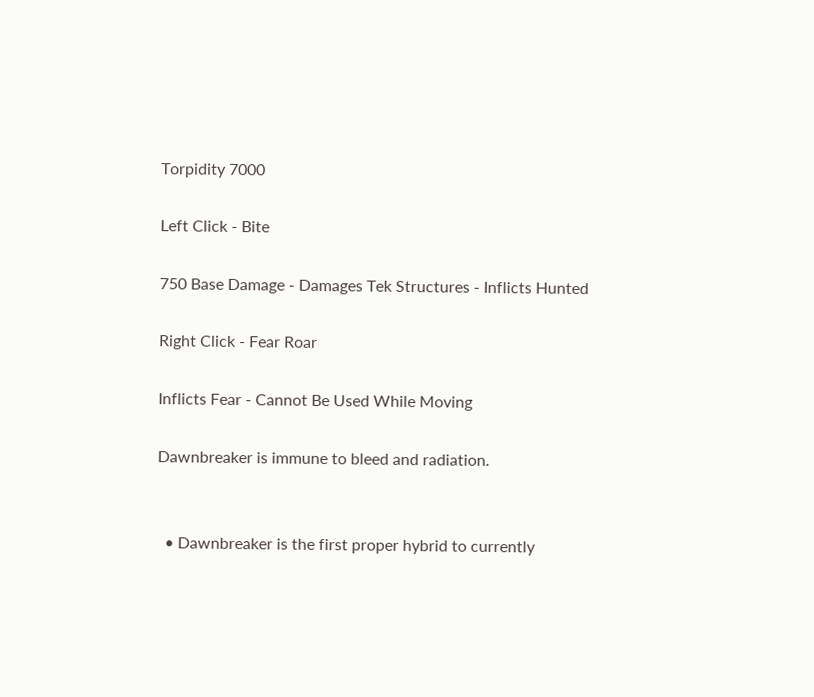Torpidity 7000

Left Click - Bite

750 Base Damage - Damages Tek Structures - Inflicts Hunted

Right Click - Fear Roar

Inflicts Fear - Cannot Be Used While Moving

Dawnbreaker is immune to bleed and radiation.


  • Dawnbreaker is the first proper hybrid to currently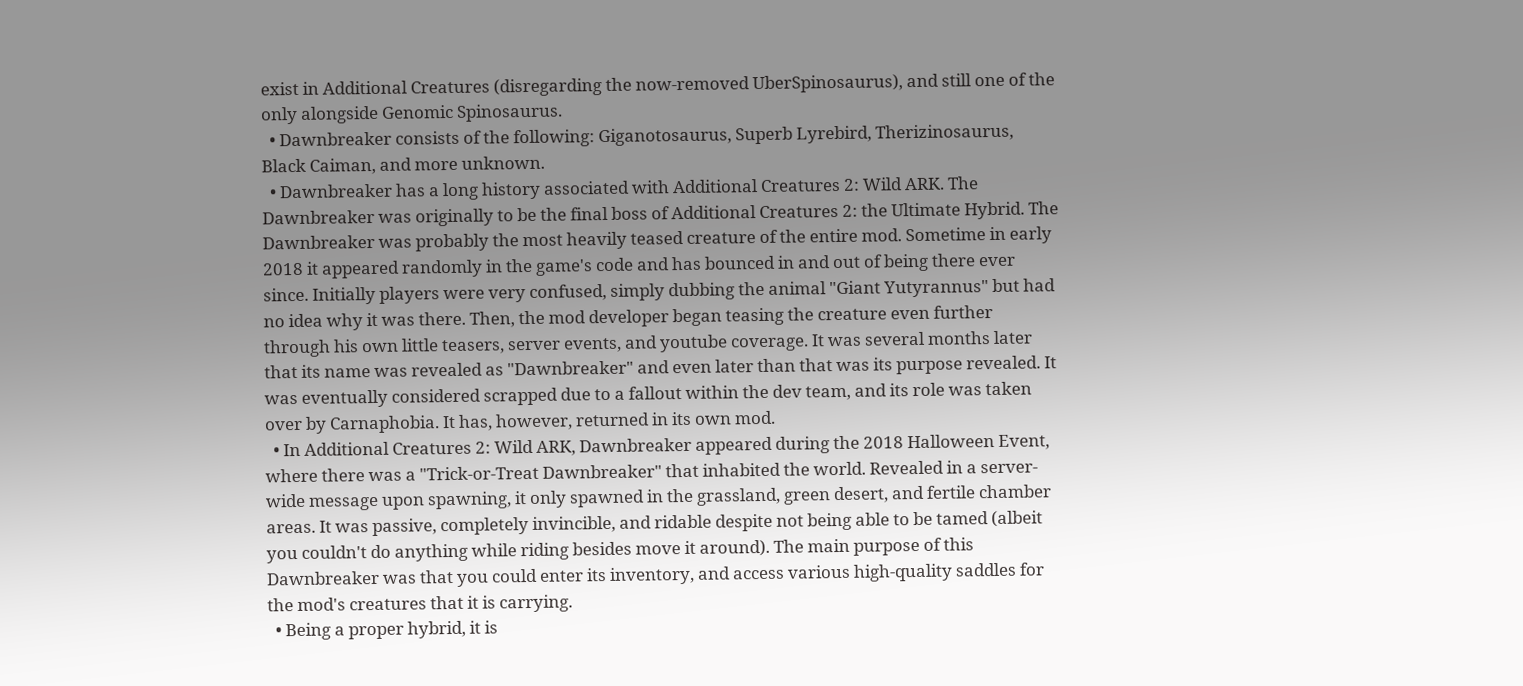exist in Additional Creatures (disregarding the now-removed UberSpinosaurus), and still one of the only alongside Genomic Spinosaurus.
  • Dawnbreaker consists of the following: Giganotosaurus, Superb Lyrebird, Therizinosaurus, Black Caiman, and more unknown.
  • Dawnbreaker has a long history associated with Additional Creatures 2: Wild ARK. The Dawnbreaker was originally to be the final boss of Additional Creatures 2: the Ultimate Hybrid. The Dawnbreaker was probably the most heavily teased creature of the entire mod. Sometime in early 2018 it appeared randomly in the game's code and has bounced in and out of being there ever since. Initially players were very confused, simply dubbing the animal "Giant Yutyrannus" but had no idea why it was there. Then, the mod developer began teasing the creature even further through his own little teasers, server events, and youtube coverage. It was several months later that its name was revealed as "Dawnbreaker" and even later than that was its purpose revealed. It was eventually considered scrapped due to a fallout within the dev team, and its role was taken over by Carnaphobia. It has, however, returned in its own mod.
  • In Additional Creatures 2: Wild ARK, Dawnbreaker appeared during the 2018 Halloween Event, where there was a "Trick-or-Treat Dawnbreaker" that inhabited the world. Revealed in a server-wide message upon spawning, it only spawned in the grassland, green desert, and fertile chamber areas. It was passive, completely invincible, and ridable despite not being able to be tamed (albeit you couldn't do anything while riding besides move it around). The main purpose of this Dawnbreaker was that you could enter its inventory, and access various high-quality saddles for the mod's creatures that it is carrying.
  • Being a proper hybrid, it is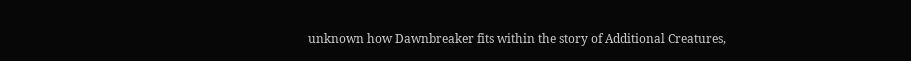unknown how Dawnbreaker fits within the story of Additional Creatures,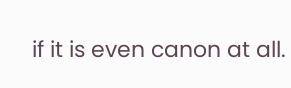if it is even canon at all.